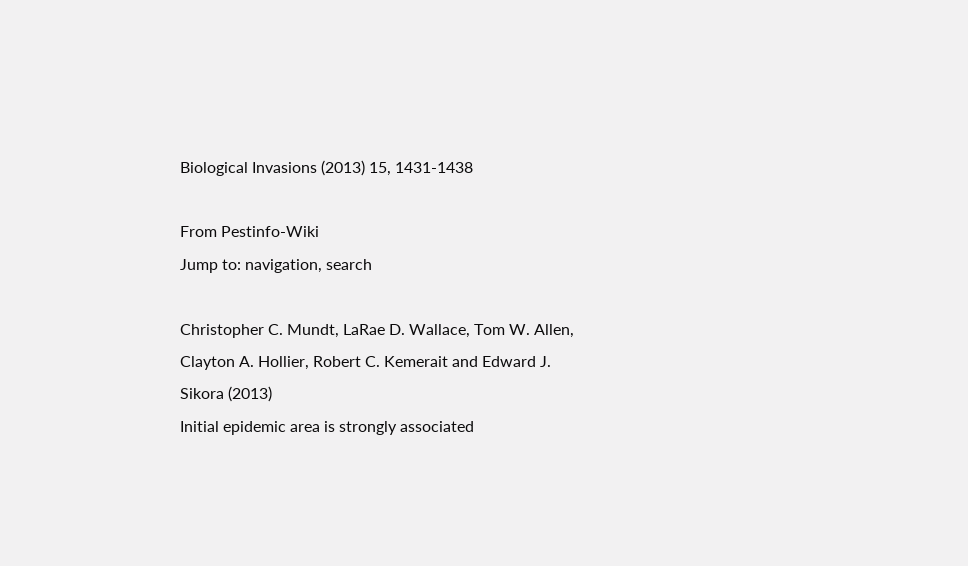Biological Invasions (2013) 15, 1431-1438

From Pestinfo-Wiki
Jump to: navigation, search

Christopher C. Mundt, LaRae D. Wallace, Tom W. Allen, Clayton A. Hollier, Robert C. Kemerait and Edward J. Sikora (2013)
Initial epidemic area is strongly associated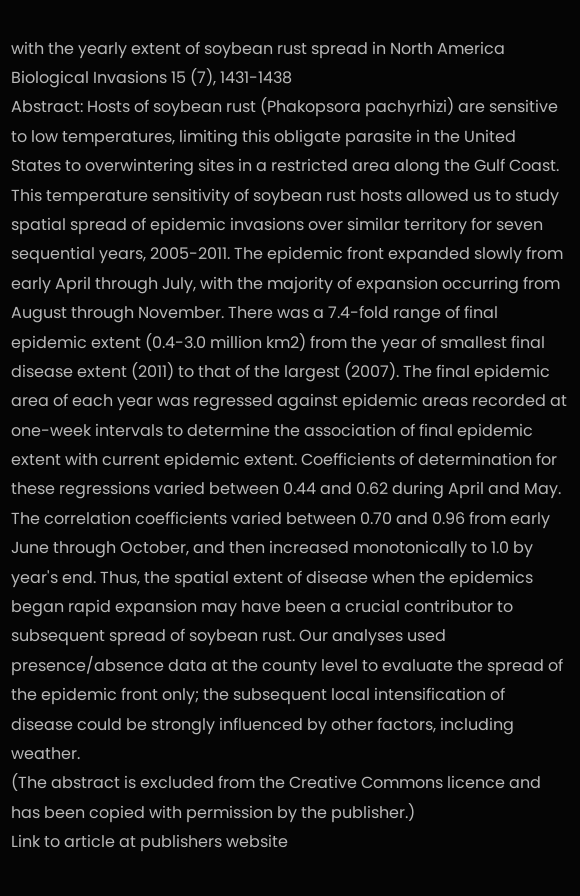with the yearly extent of soybean rust spread in North America
Biological Invasions 15 (7), 1431-1438
Abstract: Hosts of soybean rust (Phakopsora pachyrhizi) are sensitive to low temperatures, limiting this obligate parasite in the United States to overwintering sites in a restricted area along the Gulf Coast. This temperature sensitivity of soybean rust hosts allowed us to study spatial spread of epidemic invasions over similar territory for seven sequential years, 2005-2011. The epidemic front expanded slowly from early April through July, with the majority of expansion occurring from August through November. There was a 7.4-fold range of final epidemic extent (0.4-3.0 million km2) from the year of smallest final disease extent (2011) to that of the largest (2007). The final epidemic area of each year was regressed against epidemic areas recorded at one-week intervals to determine the association of final epidemic extent with current epidemic extent. Coefficients of determination for these regressions varied between 0.44 and 0.62 during April and May. The correlation coefficients varied between 0.70 and 0.96 from early June through October, and then increased monotonically to 1.0 by year's end. Thus, the spatial extent of disease when the epidemics began rapid expansion may have been a crucial contributor to subsequent spread of soybean rust. Our analyses used presence/absence data at the county level to evaluate the spread of the epidemic front only; the subsequent local intensification of disease could be strongly influenced by other factors, including weather.
(The abstract is excluded from the Creative Commons licence and has been copied with permission by the publisher.)
Link to article at publishers website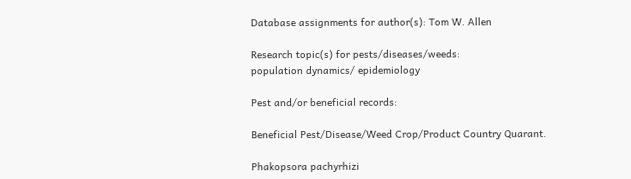Database assignments for author(s): Tom W. Allen

Research topic(s) for pests/diseases/weeds:
population dynamics/ epidemiology

Pest and/or beneficial records:

Beneficial Pest/Disease/Weed Crop/Product Country Quarant.

Phakopsora pachyrhizi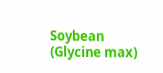Soybean (Glycine max)